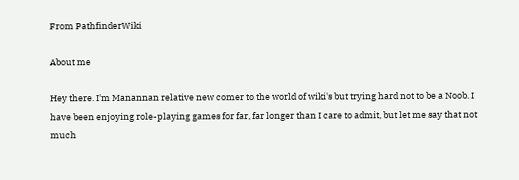From PathfinderWiki

About me

Hey there. I'm Manannan relative new comer to the world of wiki's but trying hard not to be a Noob. I have been enjoying role-playing games for far, far longer than I care to admit, but let me say that not much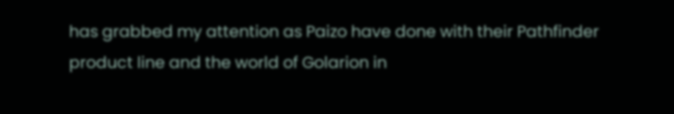has grabbed my attention as Paizo have done with their Pathfinder product line and the world of Golarion in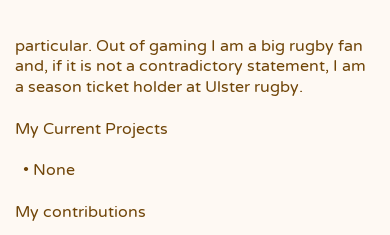particular. Out of gaming I am a big rugby fan and, if it is not a contradictory statement, I am a season ticket holder at Ulster rugby.

My Current Projects

  • None

My contributions